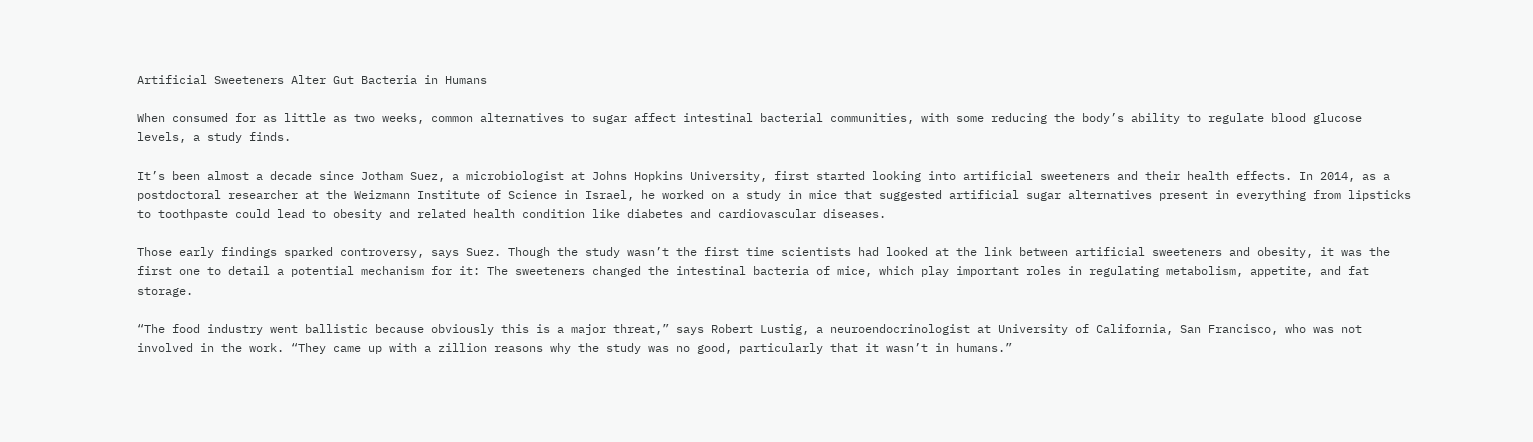Artificial Sweeteners Alter Gut Bacteria in Humans

When consumed for as little as two weeks, common alternatives to sugar affect intestinal bacterial communities, with some reducing the body’s ability to regulate blood glucose levels, a study finds.

It’s been almost a decade since Jotham Suez, a microbiologist at Johns Hopkins University, first started looking into artificial sweeteners and their health effects. In 2014, as a postdoctoral researcher at the Weizmann Institute of Science in Israel, he worked on a study in mice that suggested artificial sugar alternatives present in everything from lipsticks to toothpaste could lead to obesity and related health condition like diabetes and cardiovascular diseases.

Those early findings sparked controversy, says Suez. Though the study wasn’t the first time scientists had looked at the link between artificial sweeteners and obesity, it was the first one to detail a potential mechanism for it: The sweeteners changed the intestinal bacteria of mice, which play important roles in regulating metabolism, appetite, and fat storage.

“The food industry went ballistic because obviously this is a major threat,” says Robert Lustig, a neuroendocrinologist at University of California, San Francisco, who was not involved in the work. “They came up with a zillion reasons why the study was no good, particularly that it wasn’t in humans.”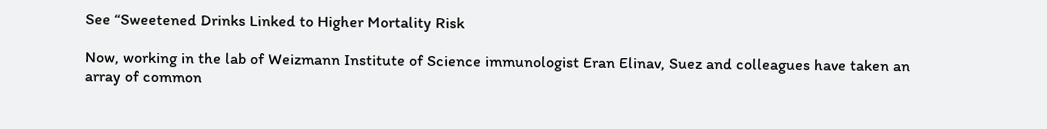See “Sweetened Drinks Linked to Higher Mortality Risk

Now, working in the lab of Weizmann Institute of Science immunologist Eran Elinav, Suez and colleagues have taken an array of common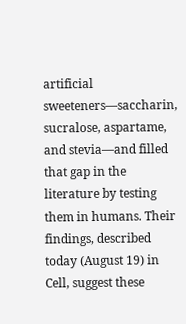artificial sweeteners—saccharin, sucralose, aspartame, and stevia—and filled that gap in the literature by testing them in humans. Their findings, described today (August 19) in Cell, suggest these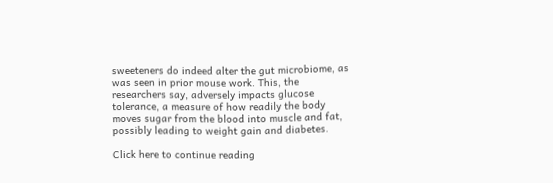sweeteners do indeed alter the gut microbiome, as was seen in prior mouse work. This, the researchers say, adversely impacts glucose tolerance, a measure of how readily the body moves sugar from the blood into muscle and fat, possibly leading to weight gain and diabetes.

Click here to continue reading